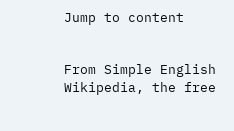Jump to content


From Simple English Wikipedia, the free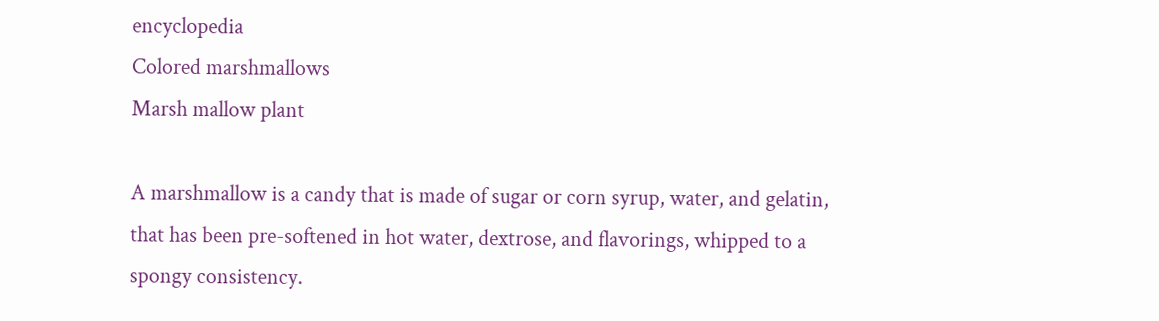encyclopedia
Colored marshmallows
Marsh mallow plant

A marshmallow is a candy that is made of sugar or corn syrup, water, and gelatin, that has been pre-softened in hot water, dextrose, and flavorings, whipped to a spongy consistency.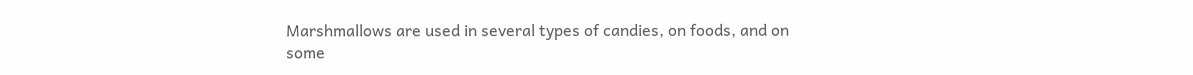Marshmallows are used in several types of candies, on foods, and on some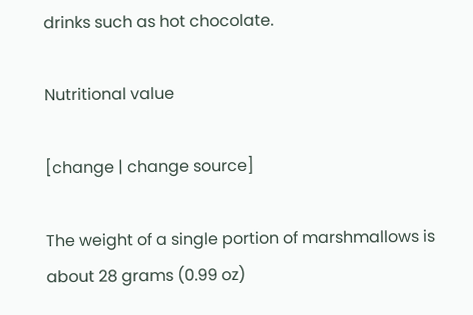drinks such as hot chocolate.

Nutritional value

[change | change source]

The weight of a single portion of marshmallows is about 28 grams (0.99 oz)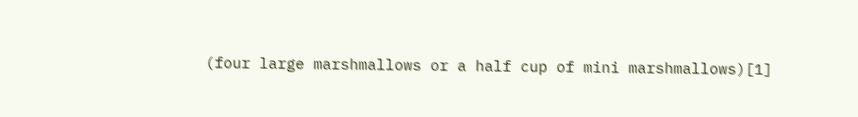(four large marshmallows or a half cup of mini marshmallows)[1]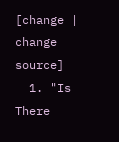[change | change source]
  1. "Is There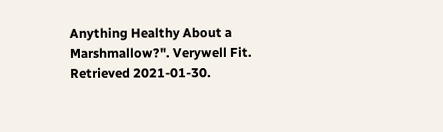Anything Healthy About a Marshmallow?". Verywell Fit. Retrieved 2021-01-30.